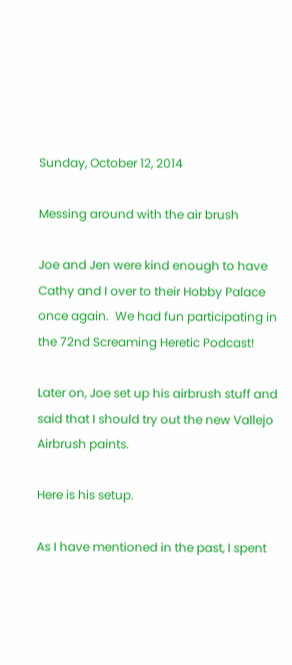Sunday, October 12, 2014

Messing around with the air brush

Joe and Jen were kind enough to have Cathy and I over to their Hobby Palace once again.  We had fun participating in the 72nd Screaming Heretic Podcast!

Later on, Joe set up his airbrush stuff and said that I should try out the new Vallejo Airbrush paints.

Here is his setup.

As I have mentioned in the past, I spent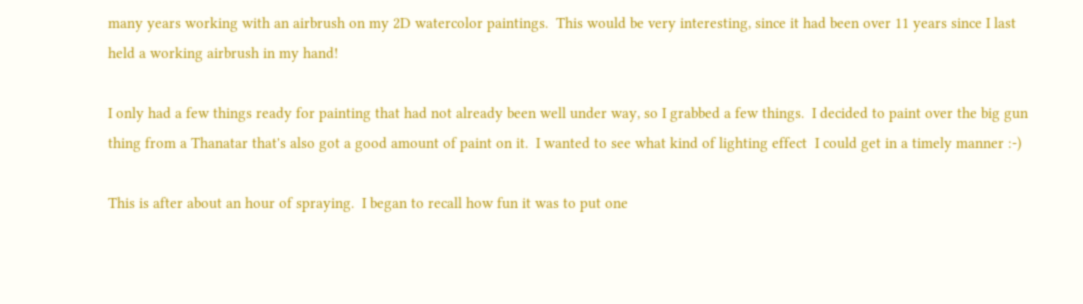many years working with an airbrush on my 2D watercolor paintings.  This would be very interesting, since it had been over 11 years since I last held a working airbrush in my hand!

I only had a few things ready for painting that had not already been well under way, so I grabbed a few things.  I decided to paint over the big gun thing from a Thanatar that's also got a good amount of paint on it.  I wanted to see what kind of lighting effect  I could get in a timely manner :-)

This is after about an hour of spraying.  I began to recall how fun it was to put one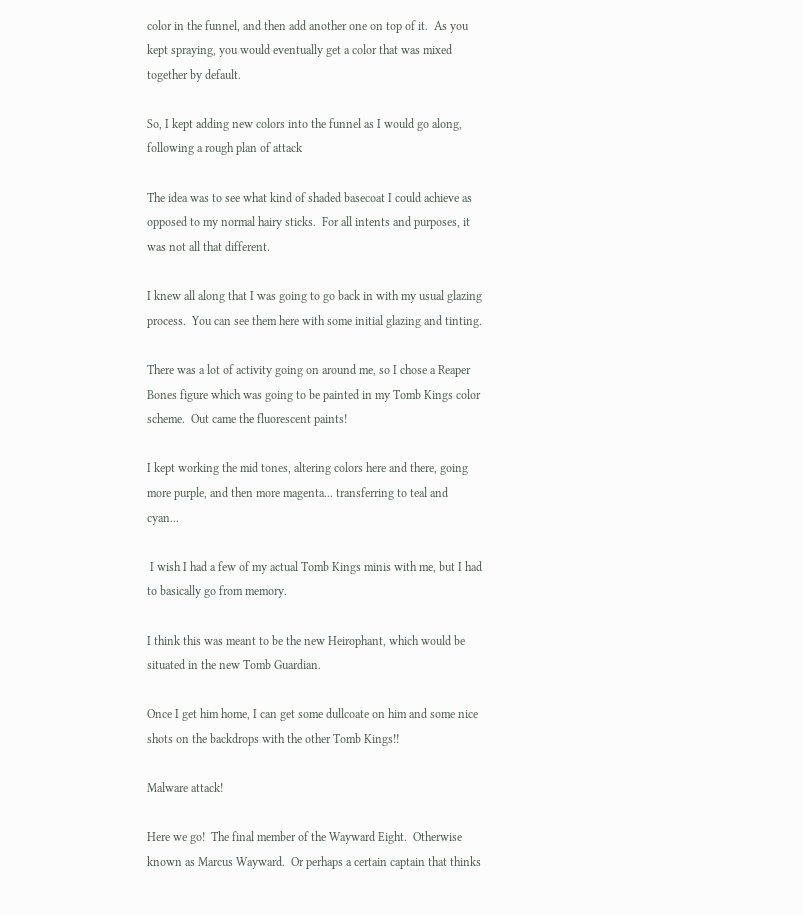color in the funnel, and then add another one on top of it.  As you kept spraying, you would eventually get a color that was mixed together by default.

So, I kept adding new colors into the funnel as I would go along, following a rough plan of attack

The idea was to see what kind of shaded basecoat I could achieve as opposed to my normal hairy sticks.  For all intents and purposes, it was not all that different.

I knew all along that I was going to go back in with my usual glazing process.  You can see them here with some initial glazing and tinting.

There was a lot of activity going on around me, so I chose a Reaper Bones figure which was going to be painted in my Tomb Kings color scheme.  Out came the fluorescent paints!

I kept working the mid tones, altering colors here and there, going more purple, and then more magenta... transferring to teal and cyan...

 I wish I had a few of my actual Tomb Kings minis with me, but I had to basically go from memory.

I think this was meant to be the new Heirophant, which would be situated in the new Tomb Guardian.

Once I get him home, I can get some dullcoate on him and some nice shots on the backdrops with the other Tomb Kings!!

Malware attack!

Here we go!  The final member of the Wayward Eight.  Otherwise known as Marcus Wayward.  Or perhaps a certain captain that thinks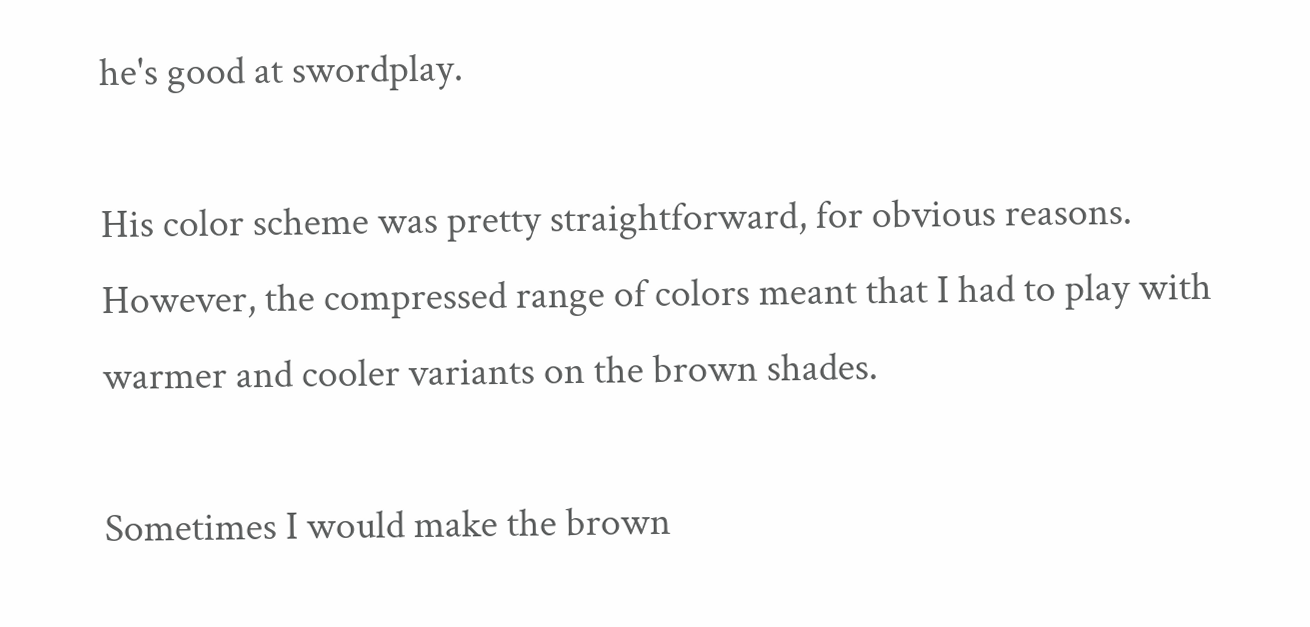he's good at swordplay.

His color scheme was pretty straightforward, for obvious reasons.  However, the compressed range of colors meant that I had to play with warmer and cooler variants on the brown shades.

Sometimes I would make the brown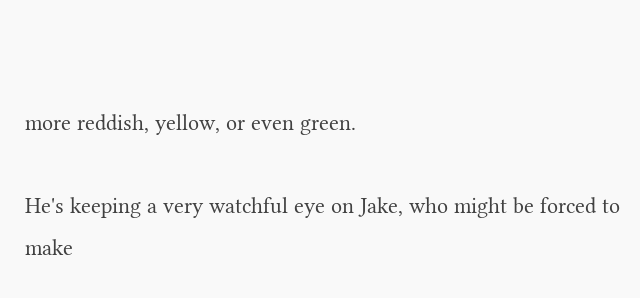more reddish, yellow, or even green.

He's keeping a very watchful eye on Jake, who might be forced to make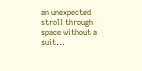an unexpected stroll through space without a suit...